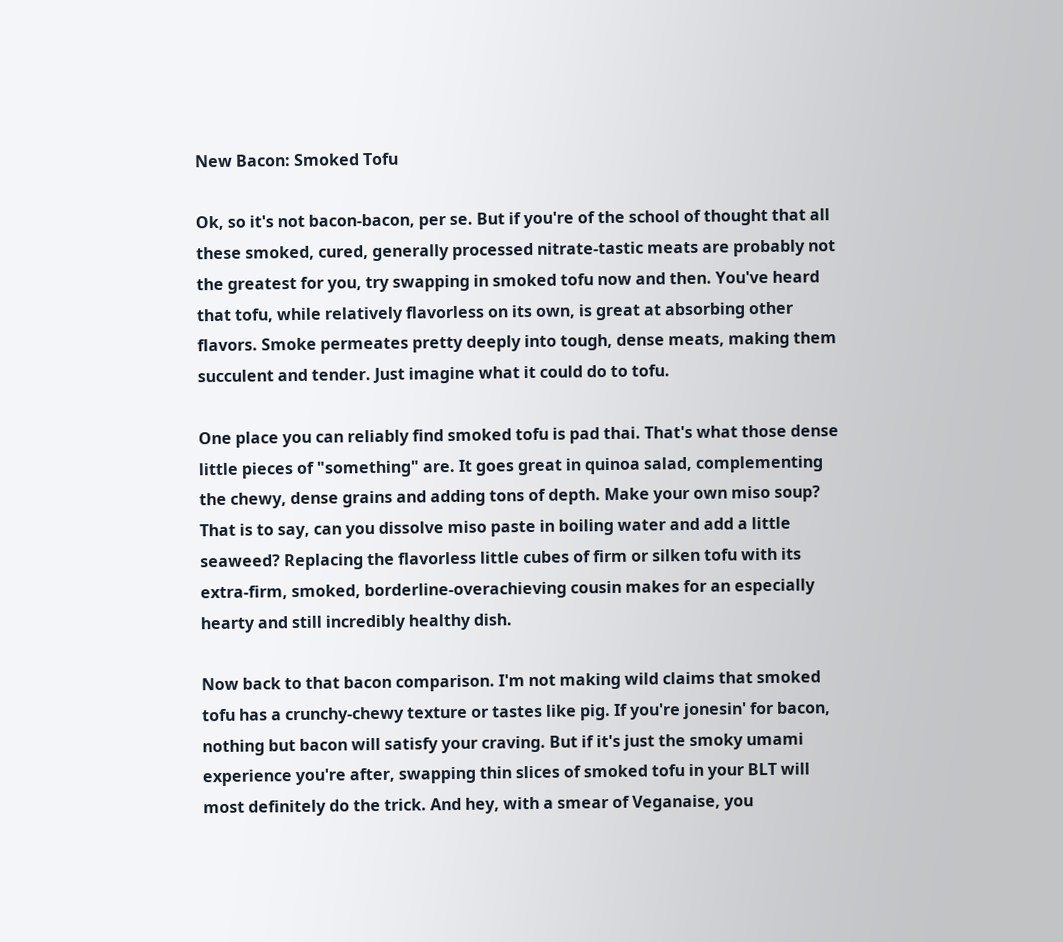New Bacon: Smoked Tofu

Ok, so it's not bacon-bacon, per se. But if you're of the school of thought that all these smoked, cured, generally processed nitrate-tastic meats are probably not the greatest for you, try swapping in smoked tofu now and then. You've heard that tofu, while relatively flavorless on its own, is great at absorbing other flavors. Smoke permeates pretty deeply into tough, dense meats, making them succulent and tender. Just imagine what it could do to tofu.

One place you can reliably find smoked tofu is pad thai. That's what those dense little pieces of "something" are. It goes great in quinoa salad, complementing the chewy, dense grains and adding tons of depth. Make your own miso soup? That is to say, can you dissolve miso paste in boiling water and add a little seaweed? Replacing the flavorless little cubes of firm or silken tofu with its extra-firm, smoked, borderline-overachieving cousin makes for an especially hearty and still incredibly healthy dish.

Now back to that bacon comparison. I'm not making wild claims that smoked tofu has a crunchy-chewy texture or tastes like pig. If you're jonesin' for bacon, nothing but bacon will satisfy your craving. But if it's just the smoky umami experience you're after, swapping thin slices of smoked tofu in your BLT will most definitely do the trick. And hey, with a smear of Veganaise, you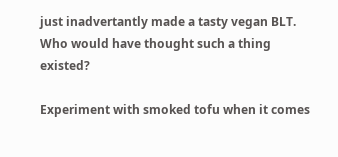just inadvertantly made a tasty vegan BLT. Who would have thought such a thing existed?

Experiment with smoked tofu when it comes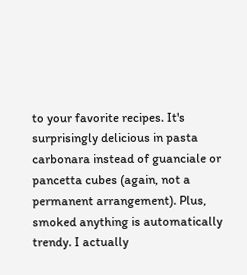to your favorite recipes. It's surprisingly delicious in pasta carbonara instead of guanciale or pancetta cubes (again, not a permanent arrangement). Plus, smoked anything is automatically trendy. I actually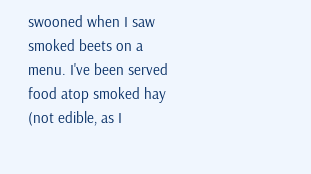swooned when I saw smoked beets on a menu. I've been served food atop smoked hay (not edible, as I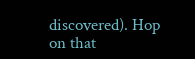discovered). Hop on that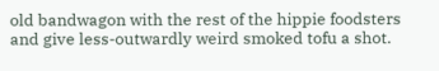old bandwagon with the rest of the hippie foodsters and give less-outwardly weird smoked tofu a shot.